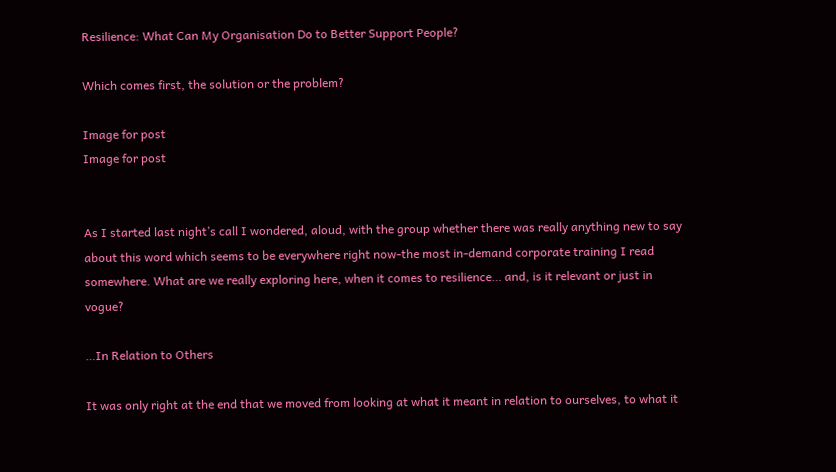Resilience: What Can My Organisation Do to Better Support People?

Which comes first, the solution or the problem?

Image for post
Image for post


As I started last night’s call I wondered, aloud, with the group whether there was really anything new to say about this word which seems to be everywhere right now-the most in-demand corporate training I read somewhere. What are we really exploring here, when it comes to resilience… and, is it relevant or just in vogue?

…In Relation to Others

It was only right at the end that we moved from looking at what it meant in relation to ourselves, to what it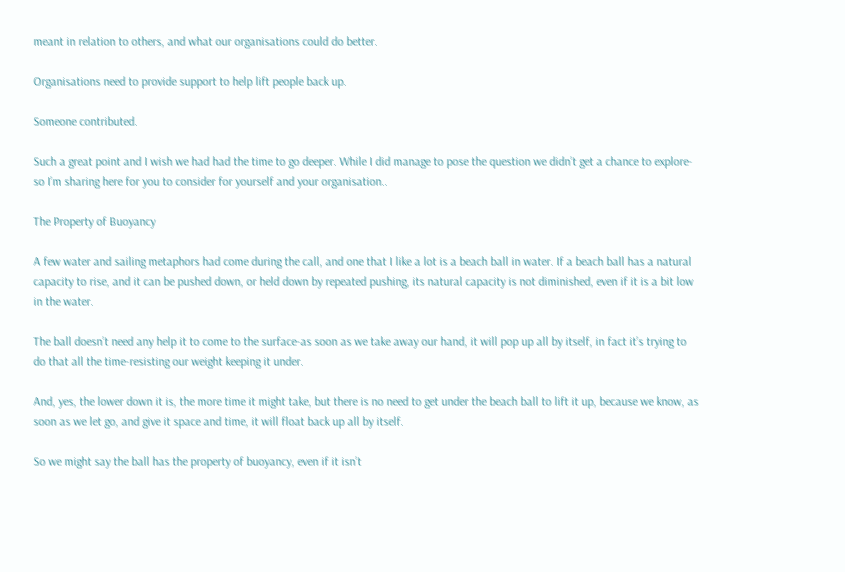meant in relation to others, and what our organisations could do better.

Organisations need to provide support to help lift people back up.

Someone contributed.

Such a great point and I wish we had had the time to go deeper. While I did manage to pose the question we didn’t get a chance to explore-so I’m sharing here for you to consider for yourself and your organisation..

The Property of Buoyancy

A few water and sailing metaphors had come during the call, and one that I like a lot is a beach ball in water. If a beach ball has a natural capacity to rise, and it can be pushed down, or held down by repeated pushing, its natural capacity is not diminished, even if it is a bit low in the water.

The ball doesn’t need any help it to come to the surface-as soon as we take away our hand, it will pop up all by itself, in fact it’s trying to do that all the time-resisting our weight keeping it under.

And, yes, the lower down it is, the more time it might take, but there is no need to get under the beach ball to lift it up, because we know, as soon as we let go, and give it space and time, it will float back up all by itself.

So we might say the ball has the property of buoyancy, even if it isn’t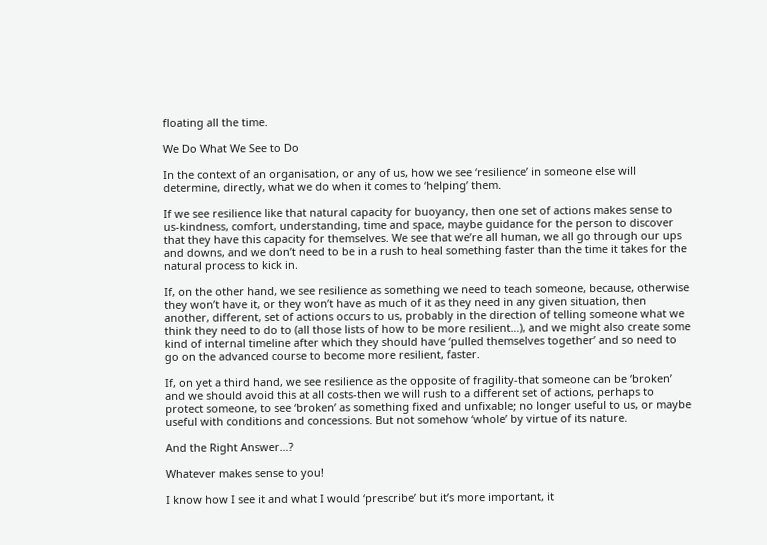floating all the time.

We Do What We See to Do

In the context of an organisation, or any of us, how we see ‘resilience’ in someone else will determine, directly, what we do when it comes to ‘helping’ them.

If we see resilience like that natural capacity for buoyancy, then one set of actions makes sense to us-kindness, comfort, understanding, time and space, maybe guidance for the person to discover that they have this capacity for themselves. We see that we’re all human, we all go through our ups and downs, and we don’t need to be in a rush to heal something faster than the time it takes for the natural process to kick in.

If, on the other hand, we see resilience as something we need to teach someone, because, otherwise they won’t have it, or they won’t have as much of it as they need in any given situation, then another, different, set of actions occurs to us, probably in the direction of telling someone what we think they need to do to (all those lists of how to be more resilient…), and we might also create some kind of internal timeline after which they should have ‘pulled themselves together’ and so need to go on the advanced course to become more resilient, faster.

If, on yet a third hand, we see resilience as the opposite of fragility-that someone can be ‘broken’ and we should avoid this at all costs-then we will rush to a different set of actions, perhaps to protect someone, to see ‘broken’ as something fixed and unfixable; no longer useful to us, or maybe useful with conditions and concessions. But not somehow ‘whole’ by virtue of its nature.

And the Right Answer…?

Whatever makes sense to you!

I know how I see it and what I would ‘prescribe’ but it’s more important, it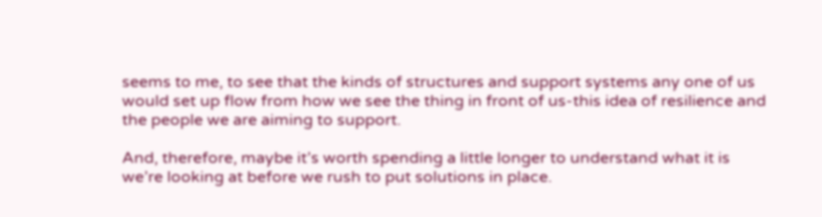seems to me, to see that the kinds of structures and support systems any one of us would set up flow from how we see the thing in front of us-this idea of resilience and the people we are aiming to support.

And, therefore, maybe it’s worth spending a little longer to understand what it is we’re looking at before we rush to put solutions in place.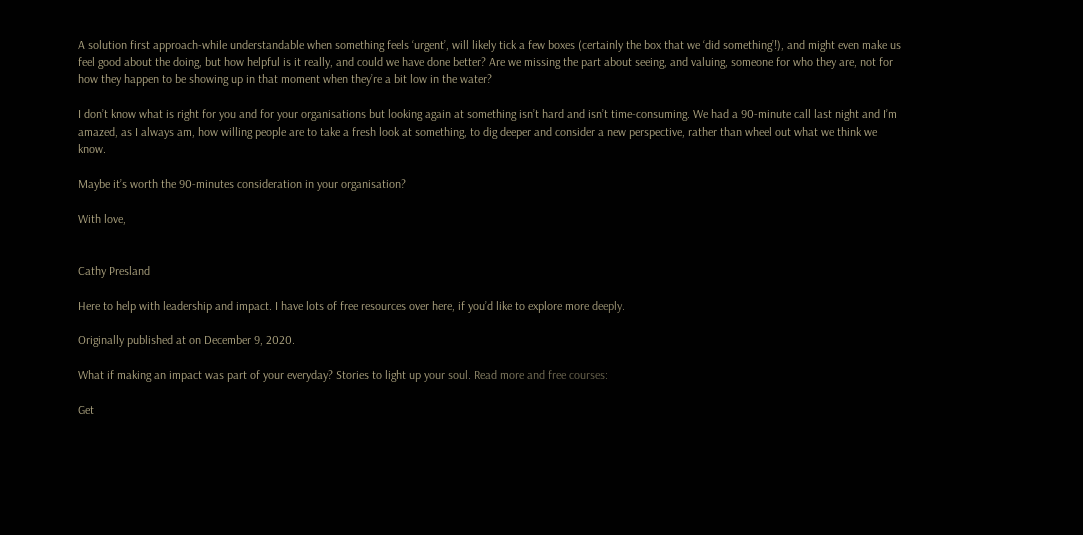A solution first approach-while understandable when something feels ‘urgent’, will likely tick a few boxes (certainly the box that we ‘did something’!), and might even make us feel good about the doing, but how helpful is it really, and could we have done better? Are we missing the part about seeing, and valuing, someone for who they are, not for how they happen to be showing up in that moment when they’re a bit low in the water?

I don’t know what is right for you and for your organisations but looking again at something isn’t hard and isn’t time-consuming. We had a 90-minute call last night and I’m amazed, as I always am, how willing people are to take a fresh look at something, to dig deeper and consider a new perspective, rather than wheel out what we think we know.

Maybe it’s worth the 90-minutes consideration in your organisation?

With love,


Cathy Presland

Here to help with leadership and impact. I have lots of free resources over here, if you’d like to explore more deeply.

Originally published at on December 9, 2020.

What if making an impact was part of your everyday? Stories to light up your soul. Read more and free courses:

Get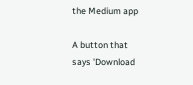the Medium app

A button that says 'Download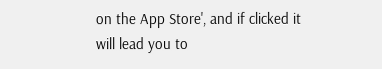on the App Store', and if clicked it will lead you to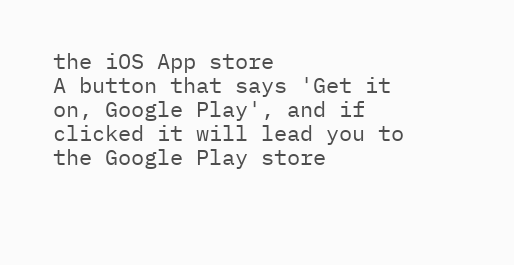the iOS App store
A button that says 'Get it on, Google Play', and if clicked it will lead you to the Google Play store